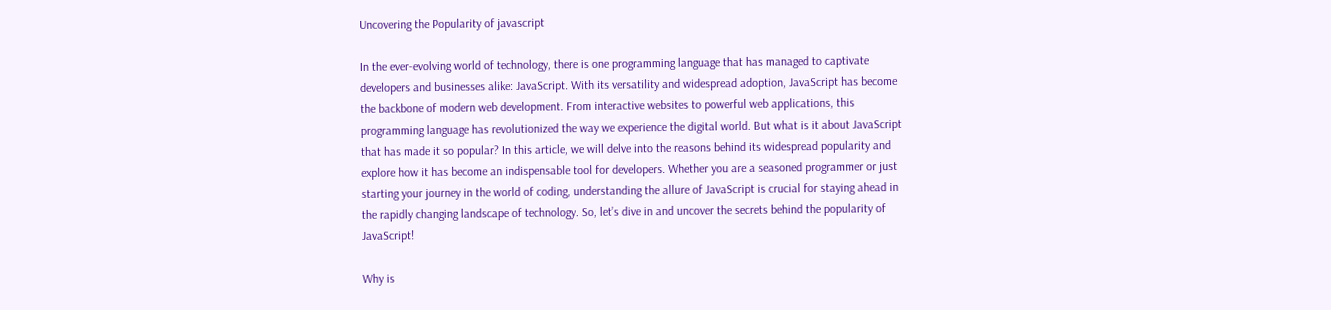Uncovering the Popularity of javascript

In the ever-evolving world of technology, there is one programming language that has managed to captivate developers and businesses alike: JavaScript. With its versatility and widespread adoption, JavaScript has become the backbone of modern web development. From interactive websites to powerful web applications, this programming language has revolutionized the way we experience the digital world. But what is it about JavaScript that has made it so popular? In this article, we will delve into the reasons behind its widespread popularity and explore how it has become an indispensable tool for developers. Whether you are a seasoned programmer or just starting your journey in the world of coding, understanding the allure of JavaScript is crucial for staying ahead in the rapidly changing landscape of technology. So, let’s dive in and uncover the secrets behind the popularity of JavaScript!

Why is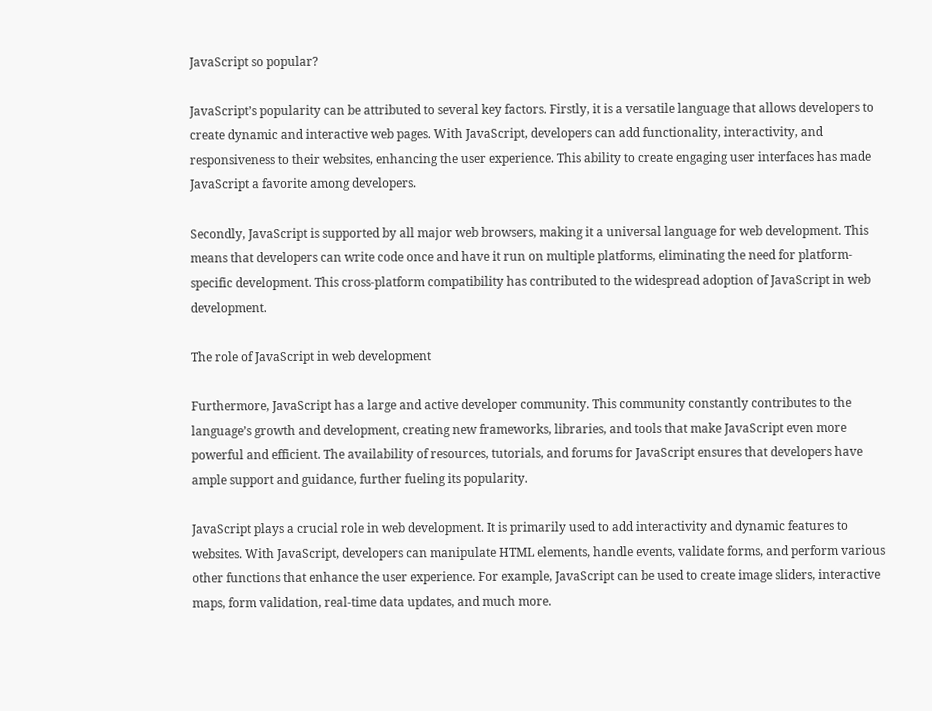JavaScript so popular?

JavaScript’s popularity can be attributed to several key factors. Firstly, it is a versatile language that allows developers to create dynamic and interactive web pages. With JavaScript, developers can add functionality, interactivity, and responsiveness to their websites, enhancing the user experience. This ability to create engaging user interfaces has made JavaScript a favorite among developers.

Secondly, JavaScript is supported by all major web browsers, making it a universal language for web development. This means that developers can write code once and have it run on multiple platforms, eliminating the need for platform-specific development. This cross-platform compatibility has contributed to the widespread adoption of JavaScript in web development.

The role of JavaScript in web development

Furthermore, JavaScript has a large and active developer community. This community constantly contributes to the language’s growth and development, creating new frameworks, libraries, and tools that make JavaScript even more powerful and efficient. The availability of resources, tutorials, and forums for JavaScript ensures that developers have ample support and guidance, further fueling its popularity.

JavaScript plays a crucial role in web development. It is primarily used to add interactivity and dynamic features to websites. With JavaScript, developers can manipulate HTML elements, handle events, validate forms, and perform various other functions that enhance the user experience. For example, JavaScript can be used to create image sliders, interactive maps, form validation, real-time data updates, and much more.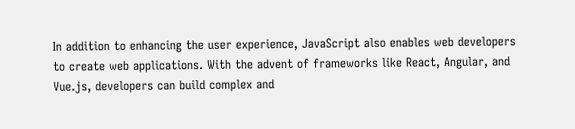In addition to enhancing the user experience, JavaScript also enables web developers to create web applications. With the advent of frameworks like React, Angular, and Vue.js, developers can build complex and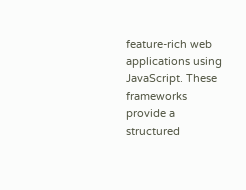feature-rich web applications using JavaScript. These frameworks provide a structured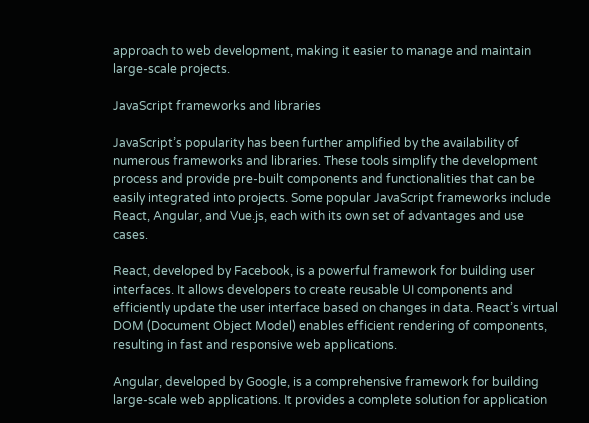approach to web development, making it easier to manage and maintain large-scale projects.

JavaScript frameworks and libraries

JavaScript’s popularity has been further amplified by the availability of numerous frameworks and libraries. These tools simplify the development process and provide pre-built components and functionalities that can be easily integrated into projects. Some popular JavaScript frameworks include React, Angular, and Vue.js, each with its own set of advantages and use cases.

React, developed by Facebook, is a powerful framework for building user interfaces. It allows developers to create reusable UI components and efficiently update the user interface based on changes in data. React’s virtual DOM (Document Object Model) enables efficient rendering of components, resulting in fast and responsive web applications.

Angular, developed by Google, is a comprehensive framework for building large-scale web applications. It provides a complete solution for application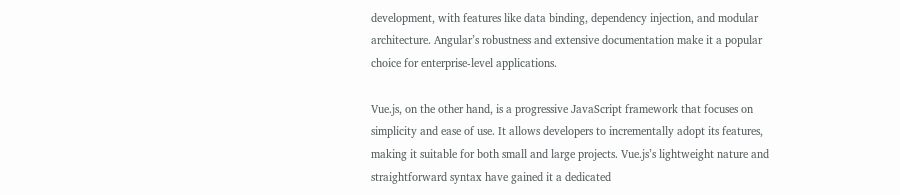development, with features like data binding, dependency injection, and modular architecture. Angular’s robustness and extensive documentation make it a popular choice for enterprise-level applications.

Vue.js, on the other hand, is a progressive JavaScript framework that focuses on simplicity and ease of use. It allows developers to incrementally adopt its features, making it suitable for both small and large projects. Vue.js’s lightweight nature and straightforward syntax have gained it a dedicated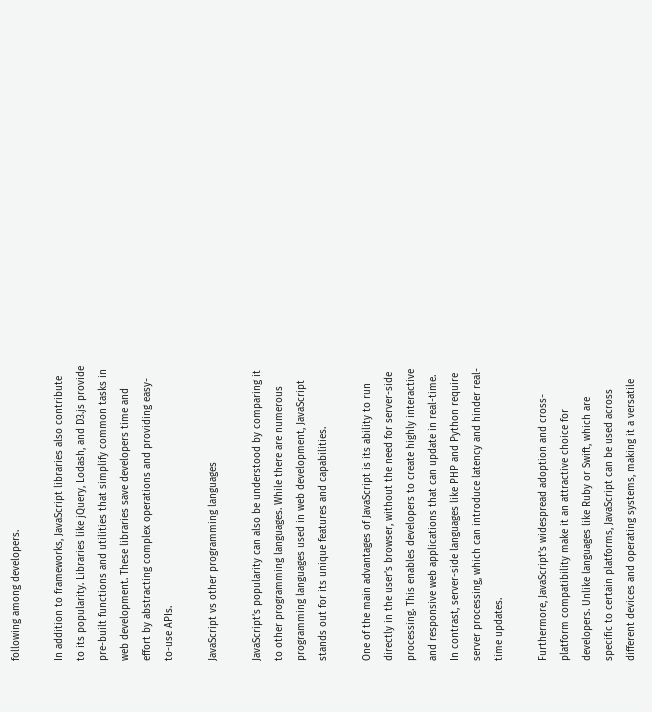following among developers.

In addition to frameworks, JavaScript libraries also contribute to its popularity. Libraries like jQuery, Lodash, and D3.js provide pre-built functions and utilities that simplify common tasks in web development. These libraries save developers time and effort by abstracting complex operations and providing easy-to-use APIs.

JavaScript vs other programming languages

JavaScript’s popularity can also be understood by comparing it to other programming languages. While there are numerous programming languages used in web development, JavaScript stands out for its unique features and capabilities.

One of the main advantages of JavaScript is its ability to run directly in the user’s browser, without the need for server-side processing. This enables developers to create highly interactive and responsive web applications that can update in real-time. In contrast, server-side languages like PHP and Python require server processing, which can introduce latency and hinder real-time updates.

Furthermore, JavaScript’s widespread adoption and cross-platform compatibility make it an attractive choice for developers. Unlike languages like Ruby or Swift, which are specific to certain platforms, JavaScript can be used across different devices and operating systems, making it a versatile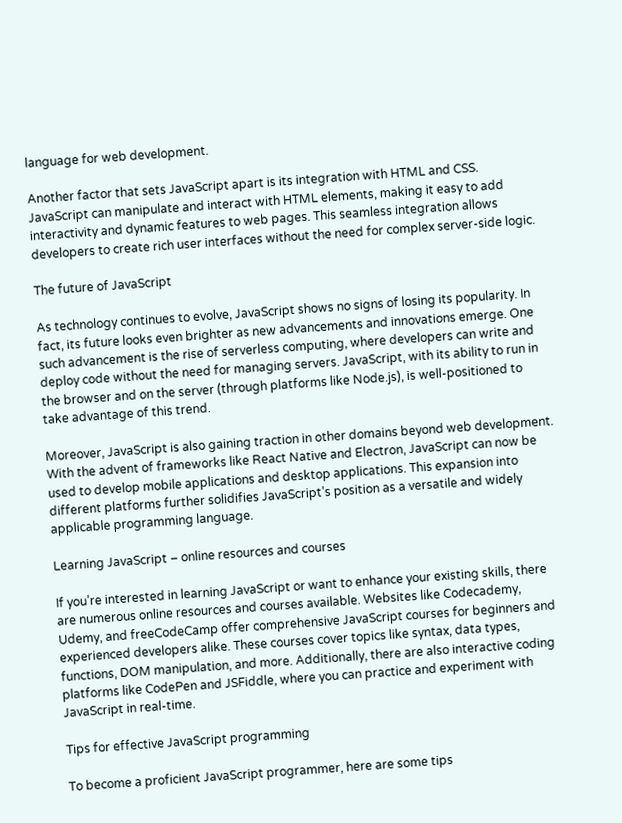language for web development.

Another factor that sets JavaScript apart is its integration with HTML and CSS. JavaScript can manipulate and interact with HTML elements, making it easy to add interactivity and dynamic features to web pages. This seamless integration allows developers to create rich user interfaces without the need for complex server-side logic.

The future of JavaScript

As technology continues to evolve, JavaScript shows no signs of losing its popularity. In fact, its future looks even brighter as new advancements and innovations emerge. One such advancement is the rise of serverless computing, where developers can write and deploy code without the need for managing servers. JavaScript, with its ability to run in the browser and on the server (through platforms like Node.js), is well-positioned to take advantage of this trend.

Moreover, JavaScript is also gaining traction in other domains beyond web development. With the advent of frameworks like React Native and Electron, JavaScript can now be used to develop mobile applications and desktop applications. This expansion into different platforms further solidifies JavaScript’s position as a versatile and widely applicable programming language.

Learning JavaScript – online resources and courses

If you’re interested in learning JavaScript or want to enhance your existing skills, there are numerous online resources and courses available. Websites like Codecademy, Udemy, and freeCodeCamp offer comprehensive JavaScript courses for beginners and experienced developers alike. These courses cover topics like syntax, data types, functions, DOM manipulation, and more. Additionally, there are also interactive coding platforms like CodePen and JSFiddle, where you can practice and experiment with JavaScript in real-time.

Tips for effective JavaScript programming

To become a proficient JavaScript programmer, here are some tips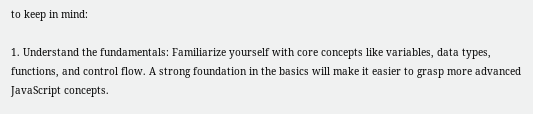to keep in mind:

1. Understand the fundamentals: Familiarize yourself with core concepts like variables, data types, functions, and control flow. A strong foundation in the basics will make it easier to grasp more advanced JavaScript concepts.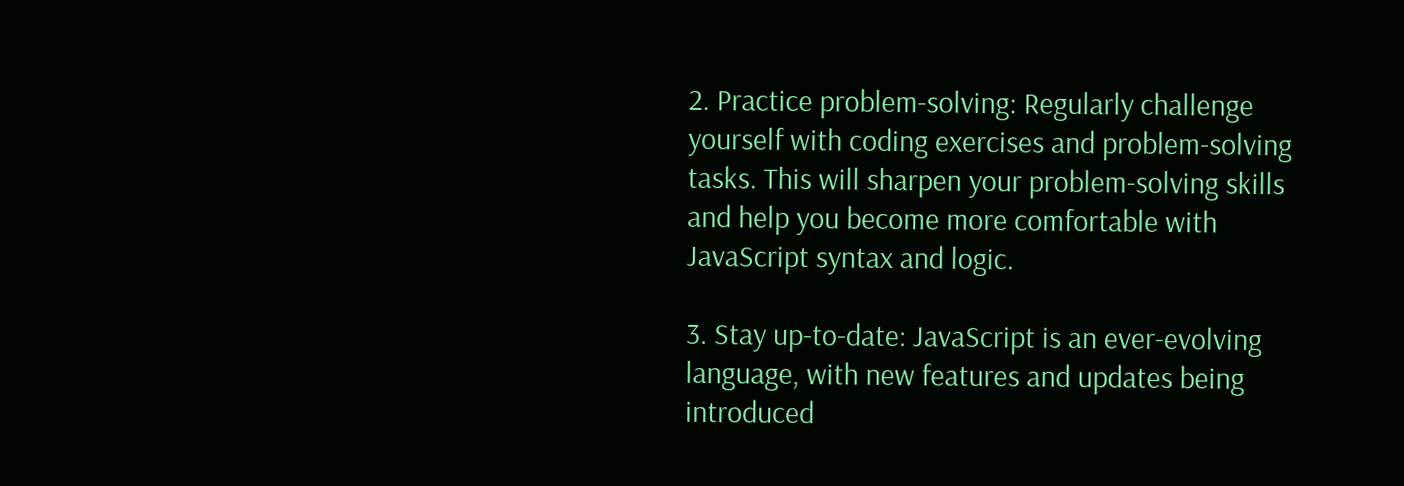2. Practice problem-solving: Regularly challenge yourself with coding exercises and problem-solving tasks. This will sharpen your problem-solving skills and help you become more comfortable with JavaScript syntax and logic.

3. Stay up-to-date: JavaScript is an ever-evolving language, with new features and updates being introduced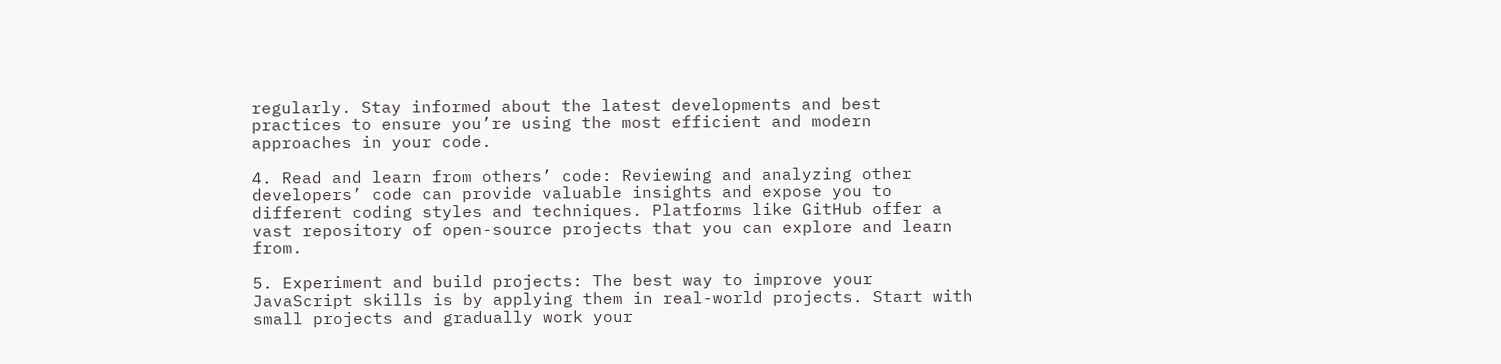regularly. Stay informed about the latest developments and best practices to ensure you’re using the most efficient and modern approaches in your code.

4. Read and learn from others’ code: Reviewing and analyzing other developers’ code can provide valuable insights and expose you to different coding styles and techniques. Platforms like GitHub offer a vast repository of open-source projects that you can explore and learn from.

5. Experiment and build projects: The best way to improve your JavaScript skills is by applying them in real-world projects. Start with small projects and gradually work your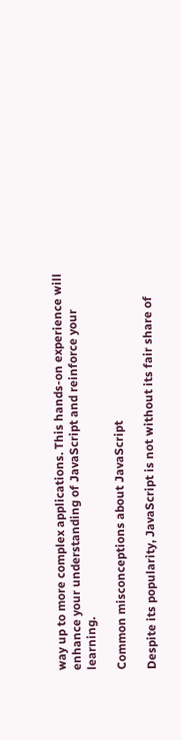way up to more complex applications. This hands-on experience will enhance your understanding of JavaScript and reinforce your learning.

Common misconceptions about JavaScript

Despite its popularity, JavaScript is not without its fair share of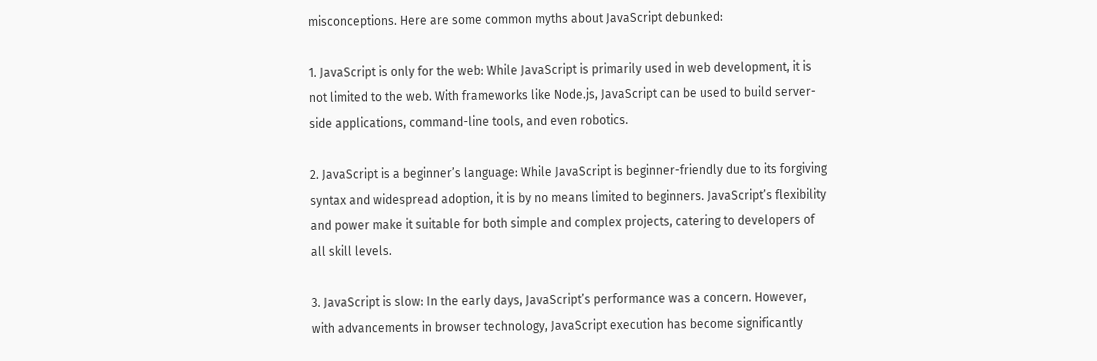misconceptions. Here are some common myths about JavaScript debunked:

1. JavaScript is only for the web: While JavaScript is primarily used in web development, it is not limited to the web. With frameworks like Node.js, JavaScript can be used to build server-side applications, command-line tools, and even robotics.

2. JavaScript is a beginner’s language: While JavaScript is beginner-friendly due to its forgiving syntax and widespread adoption, it is by no means limited to beginners. JavaScript’s flexibility and power make it suitable for both simple and complex projects, catering to developers of all skill levels.

3. JavaScript is slow: In the early days, JavaScript’s performance was a concern. However, with advancements in browser technology, JavaScript execution has become significantly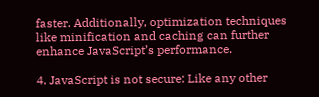faster. Additionally, optimization techniques like minification and caching can further enhance JavaScript’s performance.

4. JavaScript is not secure: Like any other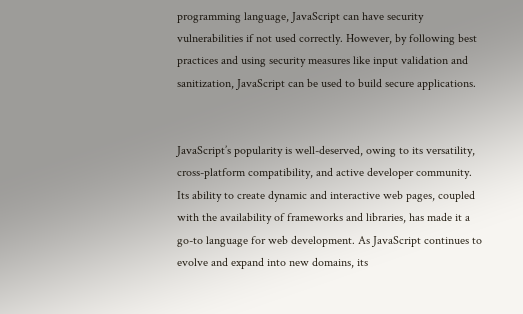programming language, JavaScript can have security vulnerabilities if not used correctly. However, by following best practices and using security measures like input validation and sanitization, JavaScript can be used to build secure applications.


JavaScript’s popularity is well-deserved, owing to its versatility, cross-platform compatibility, and active developer community. Its ability to create dynamic and interactive web pages, coupled with the availability of frameworks and libraries, has made it a go-to language for web development. As JavaScript continues to evolve and expand into new domains, its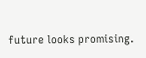future looks promising.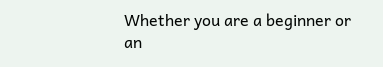Whether you are a beginner or an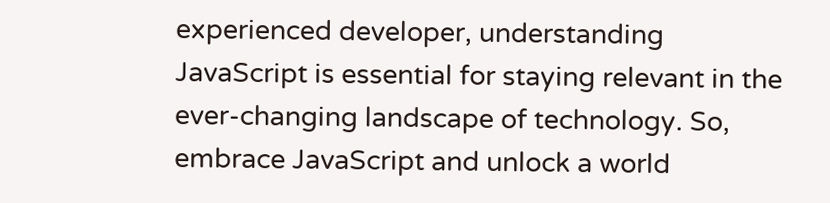experienced developer, understanding JavaScript is essential for staying relevant in the ever-changing landscape of technology. So, embrace JavaScript and unlock a world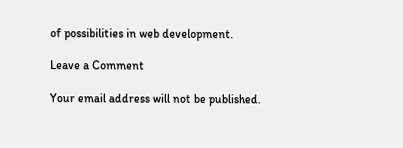of possibilities in web development.

Leave a Comment

Your email address will not be published.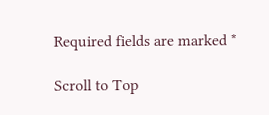Required fields are marked *

Scroll to Top